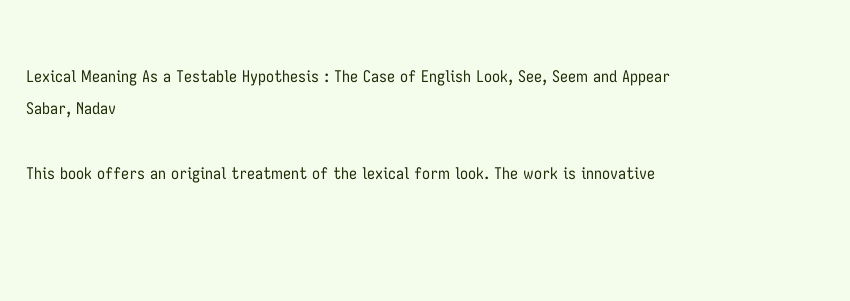Lexical Meaning As a Testable Hypothesis : The Case of English Look, See, Seem and Appear
Sabar, Nadav

This book offers an original treatment of the lexical form look. The work is innovative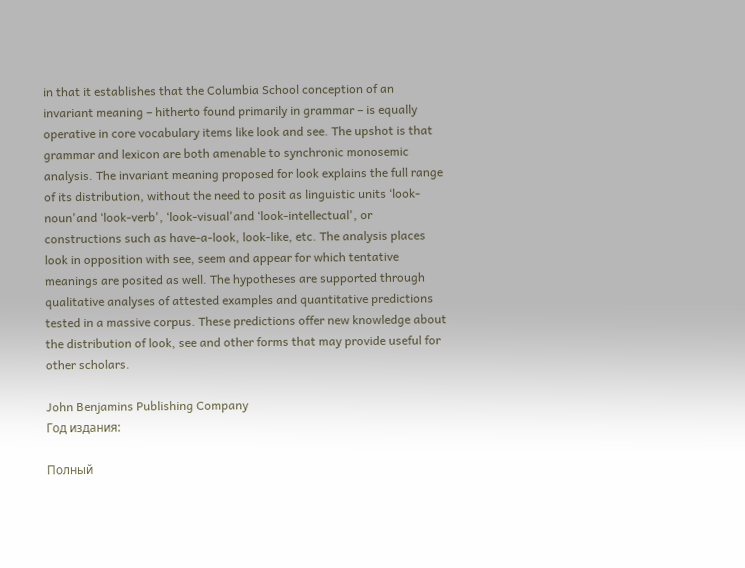in that it establishes that the Columbia School conception of an invariant meaning – hitherto found primarily in grammar – is equally operative in core vocabulary items like look and see. The upshot is that grammar and lexicon are both amenable to synchronic monosemic analysis. The invariant meaning proposed for look explains the full range of its distribution, without the need to posit as linguistic units ‘look-noun'and ‘look-verb', ‘look-visual'and ‘look-intellectual', or constructions such as have-a-look, look-like, etc. The analysis places look in opposition with see, seem and appear for which tentative meanings are posited as well. The hypotheses are supported through qualitative analyses of attested examples and quantitative predictions tested in a massive corpus. These predictions offer new knowledge about the distribution of look, see and other forms that may provide useful for other scholars.

John Benjamins Publishing Company
Год издания:

Полный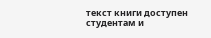текст книги доступен студентам и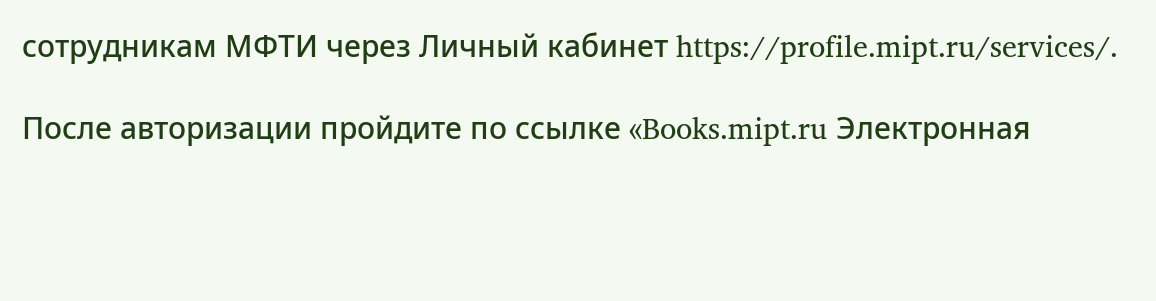сотрудникам МФТИ через Личный кабинет https://profile.mipt.ru/services/.

После авторизации пройдите по ссылке «Books.mipt.ru Электронная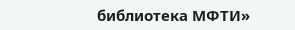библиотека МФТИ»